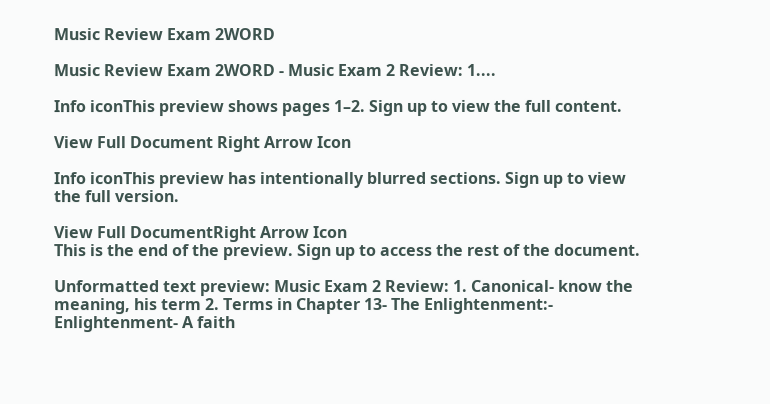Music Review Exam 2WORD

Music Review Exam 2WORD - Music Exam 2 Review: 1....

Info iconThis preview shows pages 1–2. Sign up to view the full content.

View Full Document Right Arrow Icon

Info iconThis preview has intentionally blurred sections. Sign up to view the full version.

View Full DocumentRight Arrow Icon
This is the end of the preview. Sign up to access the rest of the document.

Unformatted text preview: Music Exam 2 Review: 1. Canonical- know the meaning, his term 2. Terms in Chapter 13- The Enlightenment:- Enlightenment- A faith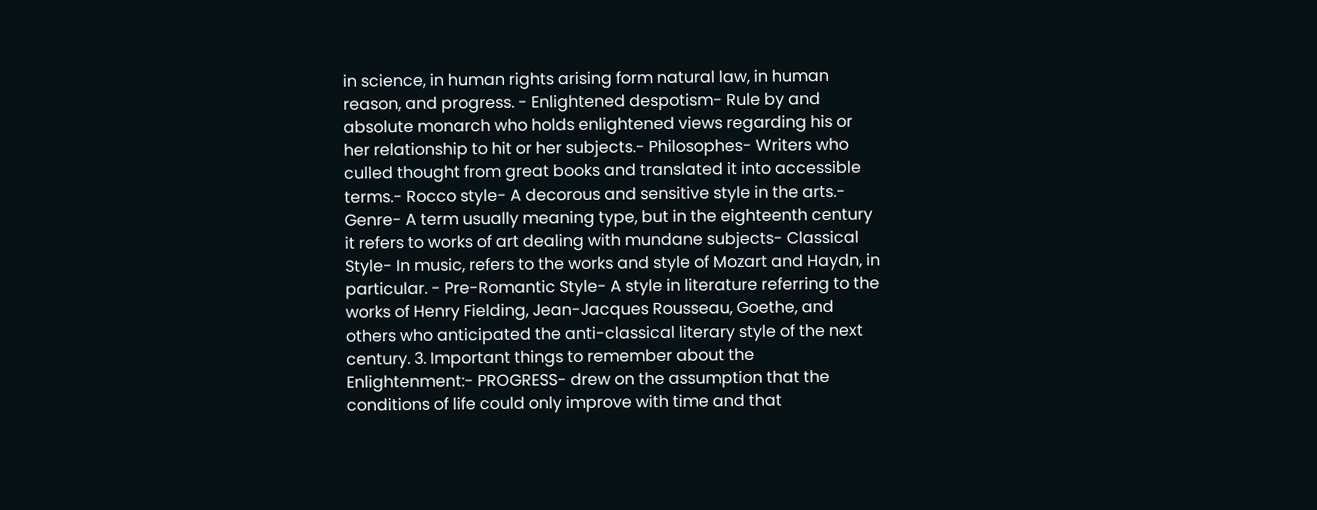in science, in human rights arising form natural law, in human reason, and progress. - Enlightened despotism- Rule by and absolute monarch who holds enlightened views regarding his or her relationship to hit or her subjects.- Philosophes- Writers who culled thought from great books and translated it into accessible terms.- Rocco style- A decorous and sensitive style in the arts.- Genre- A term usually meaning type, but in the eighteenth century it refers to works of art dealing with mundane subjects- Classical Style- In music, refers to the works and style of Mozart and Haydn, in particular. - Pre-Romantic Style- A style in literature referring to the works of Henry Fielding, Jean-Jacques Rousseau, Goethe, and others who anticipated the anti-classical literary style of the next century. 3. Important things to remember about the Enlightenment:- PROGRESS- drew on the assumption that the conditions of life could only improve with time and that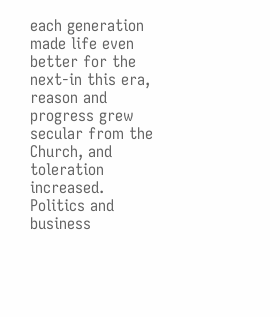each generation made life even better for the next-in this era, reason and progress grew secular from the Church, and toleration increased. Politics and business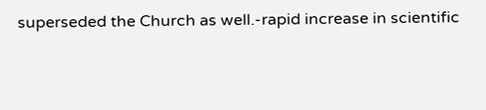superseded the Church as well.-rapid increase in scientific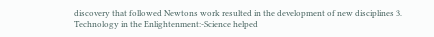discovery that followed Newtons work resulted in the development of new disciplines 3. Technology in the Enlightenment:-Science helped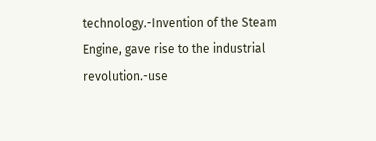technology.-Invention of the Steam Engine, gave rise to the industrial revolution.-use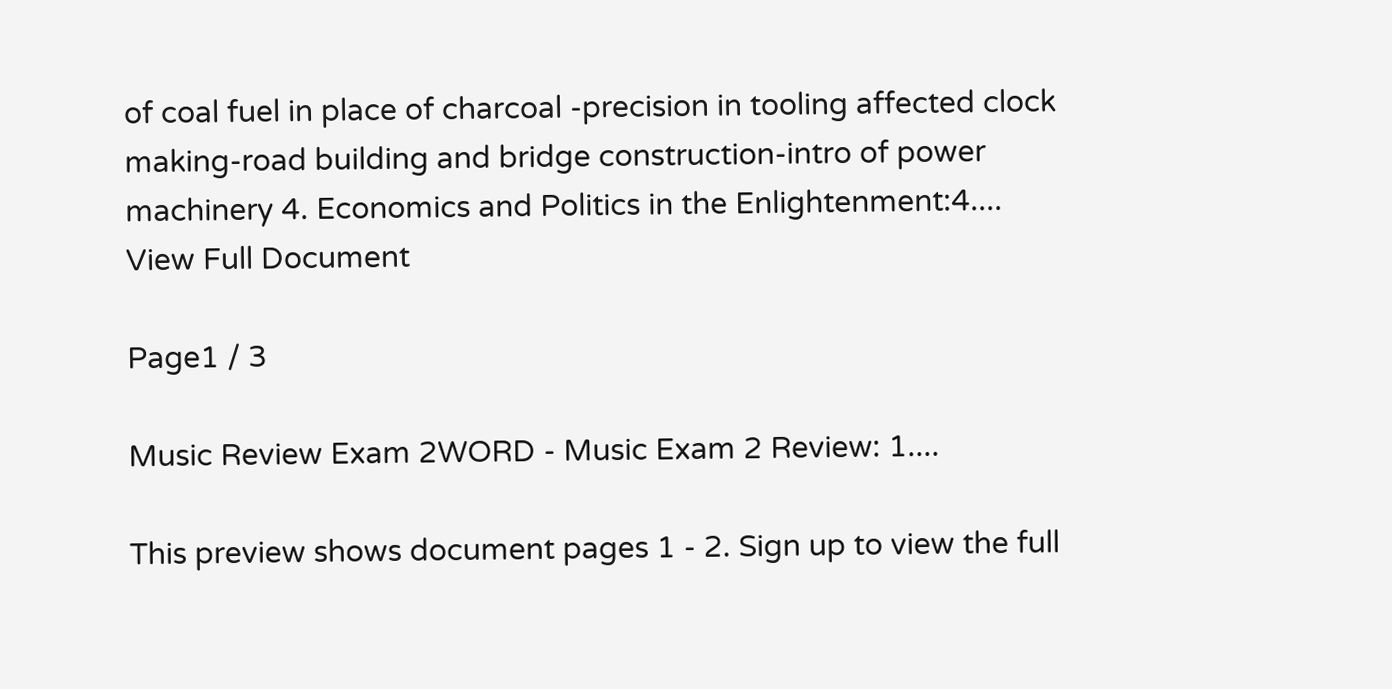of coal fuel in place of charcoal -precision in tooling affected clock making-road building and bridge construction-intro of power machinery 4. Economics and Politics in the Enlightenment:4....
View Full Document

Page1 / 3

Music Review Exam 2WORD - Music Exam 2 Review: 1....

This preview shows document pages 1 - 2. Sign up to view the full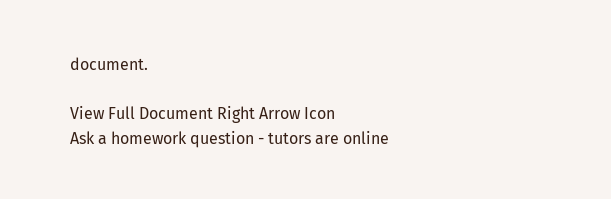document.

View Full Document Right Arrow Icon
Ask a homework question - tutors are online